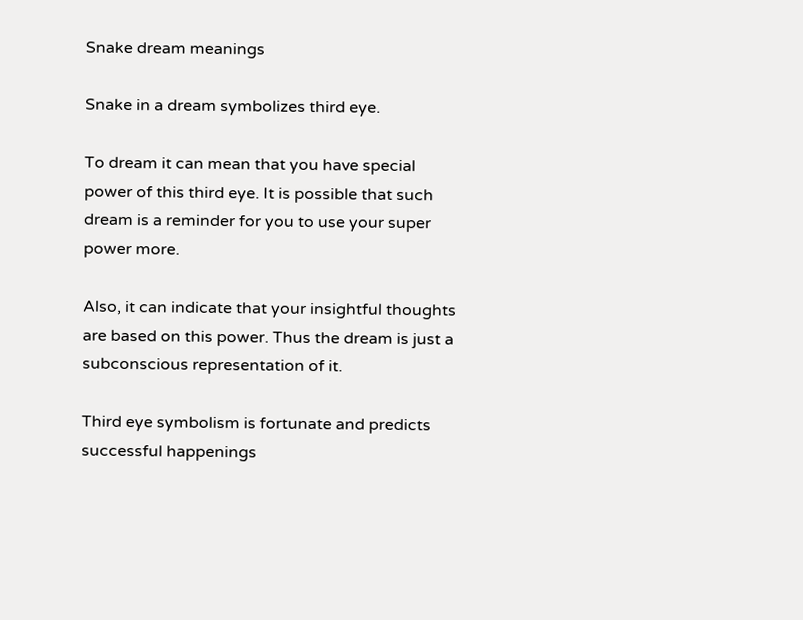Snake dream meanings

Snake in a dream symbolizes third eye.

To dream it can mean that you have special power of this third eye. It is possible that such dream is a reminder for you to use your super power more.

Also, it can indicate that your insightful thoughts are based on this power. Thus the dream is just a subconscious representation of it.

Third eye symbolism is fortunate and predicts successful happenings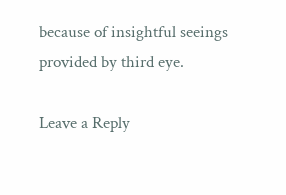because of insightful seeings provided by third eye.

Leave a Reply